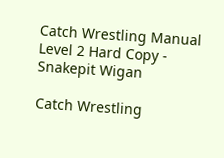Catch Wrestling Manual Level 2 Hard Copy - Snakepit Wigan

Catch Wrestling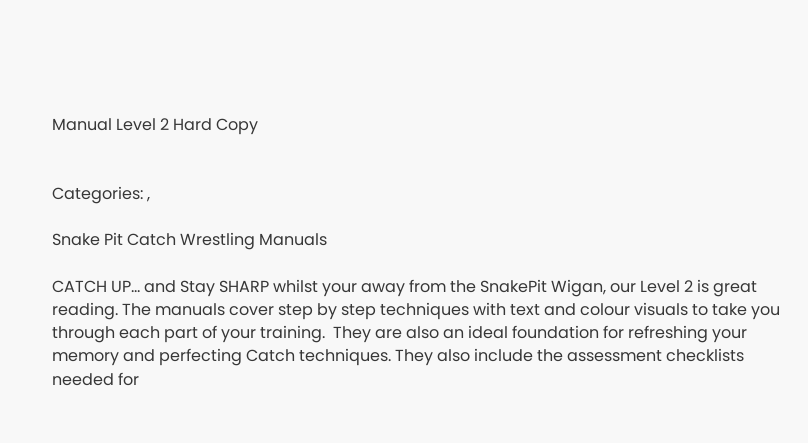Manual Level 2 Hard Copy


Categories: ,

Snake Pit Catch Wrestling Manuals

CATCH UP… and Stay SHARP whilst your away from the SnakePit Wigan, our Level 2 is great reading. The manuals cover step by step techniques with text and colour visuals to take you through each part of your training.  They are also an ideal foundation for refreshing your memory and perfecting Catch techniques. They also include the assessment checklists needed for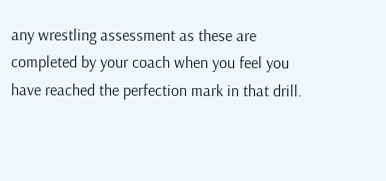any wrestling assessment as these are completed by your coach when you feel you have reached the perfection mark in that drill.